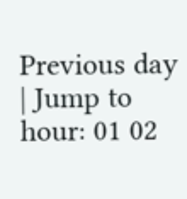Previous day | Jump to hour: 01 02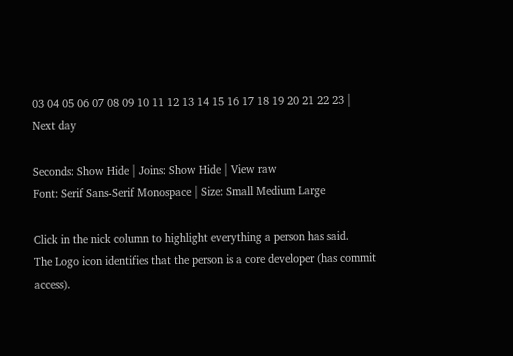03 04 05 06 07 08 09 10 11 12 13 14 15 16 17 18 19 20 21 22 23 | Next day

Seconds: Show Hide | Joins: Show Hide | View raw
Font: Serif Sans-Serif Monospace | Size: Small Medium Large

Click in the nick column to highlight everything a person has said.
The Logo icon identifies that the person is a core developer (has commit access).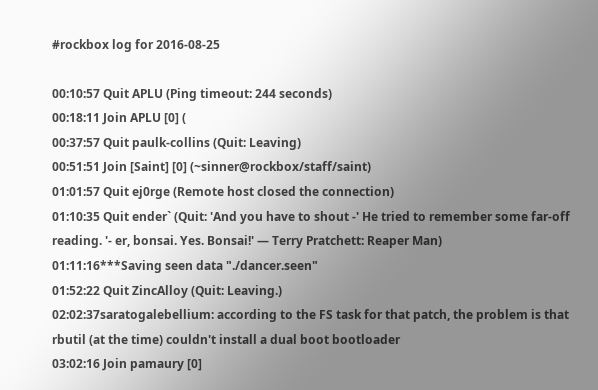#rockbox log for 2016-08-25

00:10:57 Quit APLU (Ping timeout: 244 seconds)
00:18:11 Join APLU [0] (
00:37:57 Quit paulk-collins (Quit: Leaving)
00:51:51 Join [Saint] [0] (~sinner@rockbox/staff/saint)
01:01:57 Quit ej0rge (Remote host closed the connection)
01:10:35 Quit ender` (Quit: 'And you have to shout -' He tried to remember some far-off reading. '- er, bonsai. Yes. Bonsai!' — Terry Pratchett: Reaper Man)
01:11:16***Saving seen data "./dancer.seen"
01:52:22 Quit ZincAlloy (Quit: Leaving.)
02:02:37saratogalebellium: according to the FS task for that patch, the problem is that rbutil (at the time) couldn't install a dual boot bootloader
03:02:16 Join pamaury [0]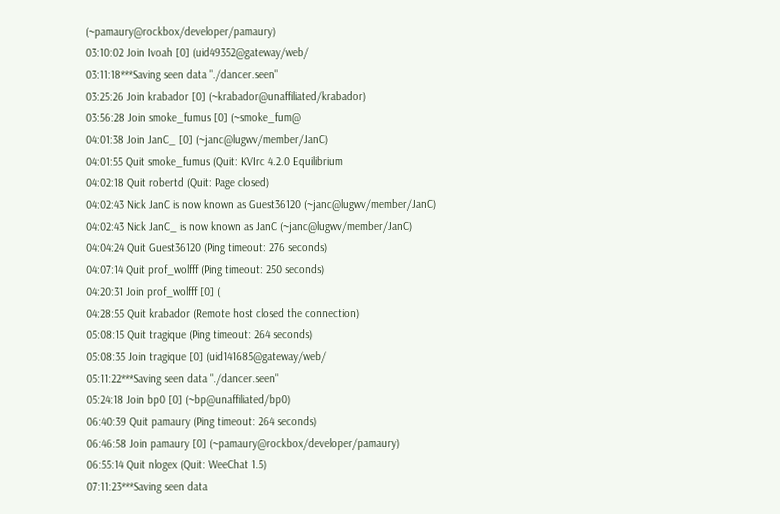(~pamaury@rockbox/developer/pamaury)
03:10:02 Join Ivoah [0] (uid49352@gateway/web/
03:11:18***Saving seen data "./dancer.seen"
03:25:26 Join krabador [0] (~krabador@unaffiliated/krabador)
03:56:28 Join smoke_fumus [0] (~smoke_fum@
04:01:38 Join JanC_ [0] (~janc@lugwv/member/JanC)
04:01:55 Quit smoke_fumus (Quit: KVIrc 4.2.0 Equilibrium
04:02:18 Quit robertd (Quit: Page closed)
04:02:43 Nick JanC is now known as Guest36120 (~janc@lugwv/member/JanC)
04:02:43 Nick JanC_ is now known as JanC (~janc@lugwv/member/JanC)
04:04:24 Quit Guest36120 (Ping timeout: 276 seconds)
04:07:14 Quit prof_wolfff (Ping timeout: 250 seconds)
04:20:31 Join prof_wolfff [0] (
04:28:55 Quit krabador (Remote host closed the connection)
05:08:15 Quit tragique (Ping timeout: 264 seconds)
05:08:35 Join tragique [0] (uid141685@gateway/web/
05:11:22***Saving seen data "./dancer.seen"
05:24:18 Join bp0 [0] (~bp@unaffiliated/bp0)
06:40:39 Quit pamaury (Ping timeout: 264 seconds)
06:46:58 Join pamaury [0] (~pamaury@rockbox/developer/pamaury)
06:55:14 Quit nlogex (Quit: WeeChat 1.5)
07:11:23***Saving seen data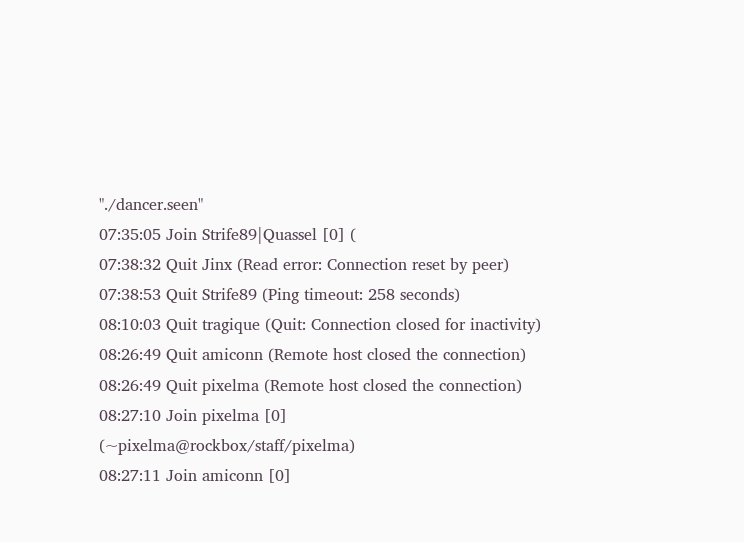"./dancer.seen"
07:35:05 Join Strife89|Quassel [0] (
07:38:32 Quit Jinx (Read error: Connection reset by peer)
07:38:53 Quit Strife89 (Ping timeout: 258 seconds)
08:10:03 Quit tragique (Quit: Connection closed for inactivity)
08:26:49 Quit amiconn (Remote host closed the connection)
08:26:49 Quit pixelma (Remote host closed the connection)
08:27:10 Join pixelma [0] (~pixelma@rockbox/staff/pixelma)
08:27:11 Join amiconn [0]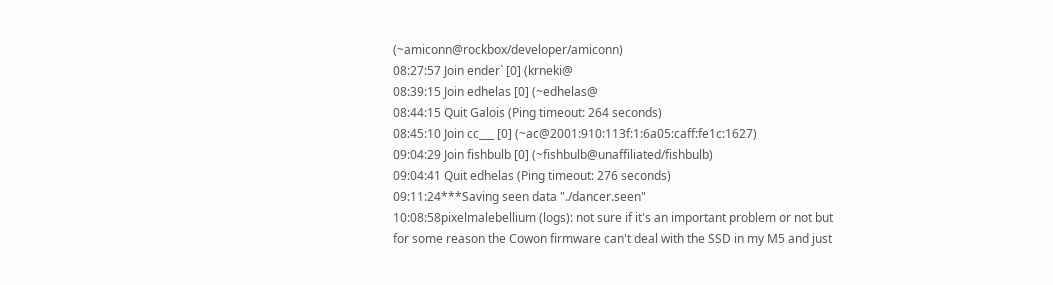(~amiconn@rockbox/developer/amiconn)
08:27:57 Join ender` [0] (krneki@
08:39:15 Join edhelas [0] (~edhelas@
08:44:15 Quit Galois (Ping timeout: 264 seconds)
08:45:10 Join cc___ [0] (~ac@2001:910:113f:1:6a05:caff:fe1c:1627)
09:04:29 Join fishbulb [0] (~fishbulb@unaffiliated/fishbulb)
09:04:41 Quit edhelas (Ping timeout: 276 seconds)
09:11:24***Saving seen data "./dancer.seen"
10:08:58pixelmalebellium (logs): not sure if it's an important problem or not but for some reason the Cowon firmware can't deal with the SSD in my M5 and just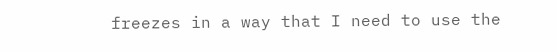freezes in a way that I need to use the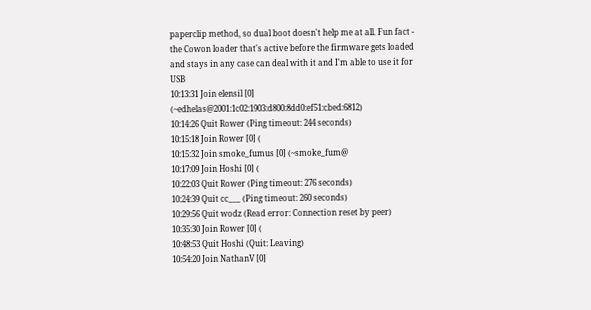paperclip method, so dual boot doesn't help me at all. Fun fact - the Cowon loader that's active before the firmware gets loaded and stays in any case can deal with it and I'm able to use it for USB
10:13:31 Join elensil [0] (~edhelas@2001:1c02:1903:d800:8dd0:ef51:cbed:6812)
10:14:26 Quit Rower (Ping timeout: 244 seconds)
10:15:18 Join Rower [0] (
10:15:32 Join smoke_fumus [0] (~smoke_fum@
10:17:09 Join Hoshi [0] (
10:22:03 Quit Rower (Ping timeout: 276 seconds)
10:24:39 Quit cc___ (Ping timeout: 260 seconds)
10:29:56 Quit wodz (Read error: Connection reset by peer)
10:35:30 Join Rower [0] (
10:48:53 Quit Hoshi (Quit: Leaving)
10:54:20 Join NathanV [0]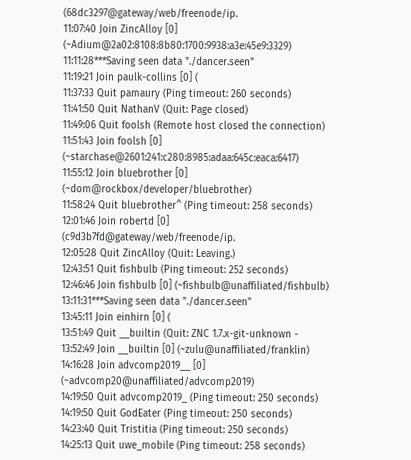(68dc3297@gateway/web/freenode/ip.
11:07:40 Join ZincAlloy [0] (~Adium@2a02:8108:8b80:1700:9938:a3e:45e9:3329)
11:11:28***Saving seen data "./dancer.seen"
11:19:21 Join paulk-collins [0] (
11:37:33 Quit pamaury (Ping timeout: 260 seconds)
11:41:50 Quit NathanV (Quit: Page closed)
11:49:06 Quit foolsh (Remote host closed the connection)
11:51:43 Join foolsh [0] (~starchase@2601:241:c280:8985:adaa:645c:eaca:6417)
11:55:12 Join bluebrother [0] (~dom@rockbox/developer/bluebrother)
11:58:24 Quit bluebrother^ (Ping timeout: 258 seconds)
12:01:46 Join robertd [0] (c9d3b7fd@gateway/web/freenode/ip.
12:05:28 Quit ZincAlloy (Quit: Leaving.)
12:43:51 Quit fishbulb (Ping timeout: 252 seconds)
12:46:46 Join fishbulb [0] (~fishbulb@unaffiliated/fishbulb)
13:11:31***Saving seen data "./dancer.seen"
13:45:11 Join einhirn [0] (
13:51:49 Quit __builtin (Quit: ZNC 1.7.x-git-unknown -
13:52:49 Join __builtin [0] (~zulu@unaffiliated/franklin)
14:16:28 Join advcomp2019__ [0] (~advcomp20@unaffiliated/advcomp2019)
14:19:50 Quit advcomp2019_ (Ping timeout: 250 seconds)
14:19:50 Quit GodEater (Ping timeout: 250 seconds)
14:23:40 Quit Tristitia (Ping timeout: 250 seconds)
14:25:13 Quit uwe_mobile (Ping timeout: 258 seconds)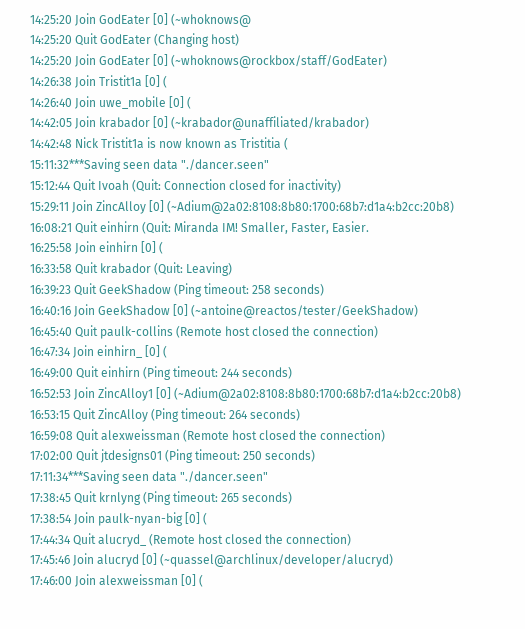14:25:20 Join GodEater [0] (~whoknows@
14:25:20 Quit GodEater (Changing host)
14:25:20 Join GodEater [0] (~whoknows@rockbox/staff/GodEater)
14:26:38 Join Tristit1a [0] (
14:26:40 Join uwe_mobile [0] (
14:42:05 Join krabador [0] (~krabador@unaffiliated/krabador)
14:42:48 Nick Tristit1a is now known as Tristitia (
15:11:32***Saving seen data "./dancer.seen"
15:12:44 Quit Ivoah (Quit: Connection closed for inactivity)
15:29:11 Join ZincAlloy [0] (~Adium@2a02:8108:8b80:1700:68b7:d1a4:b2cc:20b8)
16:08:21 Quit einhirn (Quit: Miranda IM! Smaller, Faster, Easier.
16:25:58 Join einhirn [0] (
16:33:58 Quit krabador (Quit: Leaving)
16:39:23 Quit GeekShadow (Ping timeout: 258 seconds)
16:40:16 Join GeekShadow [0] (~antoine@reactos/tester/GeekShadow)
16:45:40 Quit paulk-collins (Remote host closed the connection)
16:47:34 Join einhirn_ [0] (
16:49:00 Quit einhirn (Ping timeout: 244 seconds)
16:52:53 Join ZincAlloy1 [0] (~Adium@2a02:8108:8b80:1700:68b7:d1a4:b2cc:20b8)
16:53:15 Quit ZincAlloy (Ping timeout: 264 seconds)
16:59:08 Quit alexweissman (Remote host closed the connection)
17:02:00 Quit jtdesigns01 (Ping timeout: 250 seconds)
17:11:34***Saving seen data "./dancer.seen"
17:38:45 Quit krnlyng (Ping timeout: 265 seconds)
17:38:54 Join paulk-nyan-big [0] (
17:44:34 Quit alucryd_ (Remote host closed the connection)
17:45:46 Join alucryd [0] (~quassel@archlinux/developer/alucryd)
17:46:00 Join alexweissman [0] (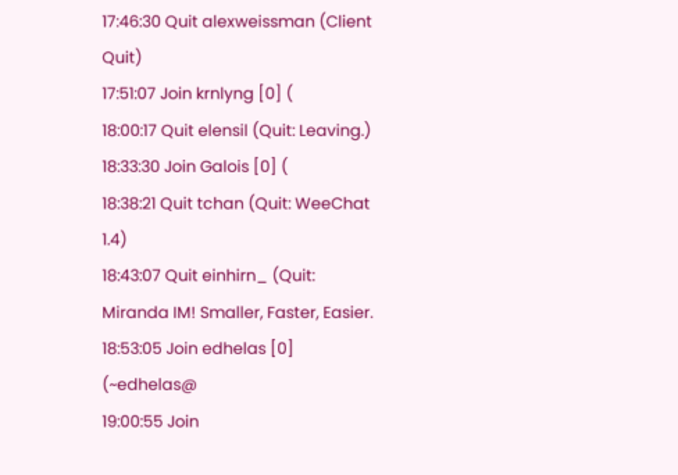17:46:30 Quit alexweissman (Client Quit)
17:51:07 Join krnlyng [0] (
18:00:17 Quit elensil (Quit: Leaving.)
18:33:30 Join Galois [0] (
18:38:21 Quit tchan (Quit: WeeChat 1.4)
18:43:07 Quit einhirn_ (Quit: Miranda IM! Smaller, Faster, Easier.
18:53:05 Join edhelas [0] (~edhelas@
19:00:55 Join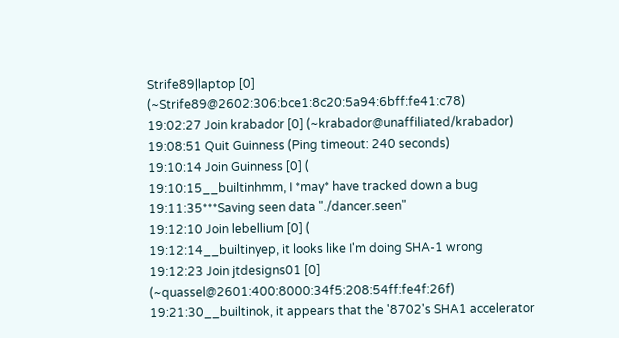Strife89|laptop [0] (~Strife89@2602:306:bce1:8c20:5a94:6bff:fe41:c78)
19:02:27 Join krabador [0] (~krabador@unaffiliated/krabador)
19:08:51 Quit Guinness (Ping timeout: 240 seconds)
19:10:14 Join Guinness [0] (
19:10:15__builtinhmm, I *may* have tracked down a bug
19:11:35***Saving seen data "./dancer.seen"
19:12:10 Join lebellium [0] (
19:12:14__builtinyep, it looks like I'm doing SHA-1 wrong
19:12:23 Join jtdesigns01 [0] (~quassel@2601:400:8000:34f5:208:54ff:fe4f:26f)
19:21:30__builtinok, it appears that the '8702's SHA1 accelerator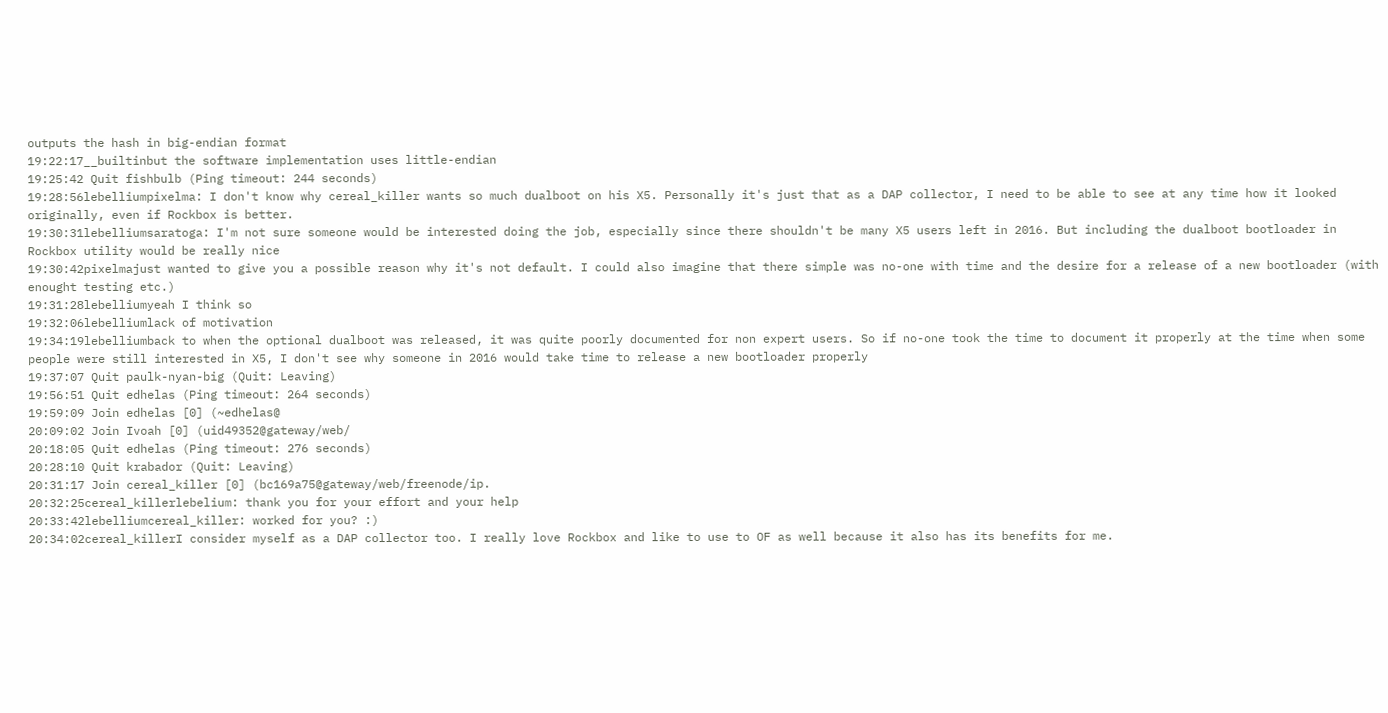outputs the hash in big-endian format
19:22:17__builtinbut the software implementation uses little-endian
19:25:42 Quit fishbulb (Ping timeout: 244 seconds)
19:28:56lebelliumpixelma: I don't know why cereal_killer wants so much dualboot on his X5. Personally it's just that as a DAP collector, I need to be able to see at any time how it looked originally, even if Rockbox is better.
19:30:31lebelliumsaratoga: I'm not sure someone would be interested doing the job, especially since there shouldn't be many X5 users left in 2016. But including the dualboot bootloader in Rockbox utility would be really nice
19:30:42pixelmajust wanted to give you a possible reason why it's not default. I could also imagine that there simple was no-one with time and the desire for a release of a new bootloader (with enought testing etc.)
19:31:28lebelliumyeah I think so
19:32:06lebelliumlack of motivation
19:34:19lebelliumback to when the optional dualboot was released, it was quite poorly documented for non expert users. So if no-one took the time to document it properly at the time when some people were still interested in X5, I don't see why someone in 2016 would take time to release a new bootloader properly
19:37:07 Quit paulk-nyan-big (Quit: Leaving)
19:56:51 Quit edhelas (Ping timeout: 264 seconds)
19:59:09 Join edhelas [0] (~edhelas@
20:09:02 Join Ivoah [0] (uid49352@gateway/web/
20:18:05 Quit edhelas (Ping timeout: 276 seconds)
20:28:10 Quit krabador (Quit: Leaving)
20:31:17 Join cereal_killer [0] (bc169a75@gateway/web/freenode/ip.
20:32:25cereal_killerlebelium: thank you for your effort and your help
20:33:42lebelliumcereal_killer: worked for you? :)
20:34:02cereal_killerI consider myself as a DAP collector too. I really love Rockbox and like to use to OF as well because it also has its benefits for me.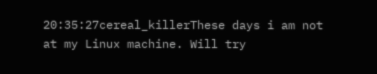20:35:27cereal_killerThese days i am not at my Linux machine. Will try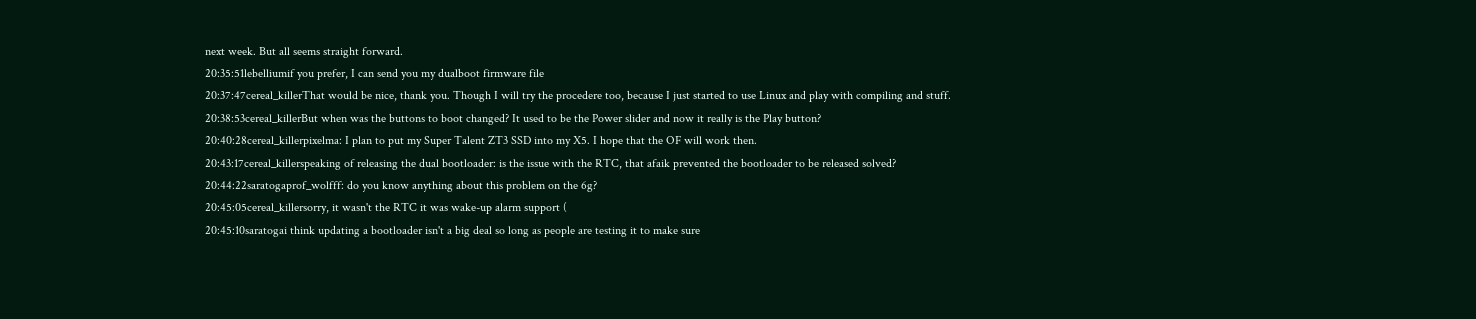next week. But all seems straight forward.
20:35:51lebelliumif you prefer, I can send you my dualboot firmware file
20:37:47cereal_killerThat would be nice, thank you. Though I will try the procedere too, because I just started to use Linux and play with compiling and stuff.
20:38:53cereal_killerBut when was the buttons to boot changed? It used to be the Power slider and now it really is the Play button?
20:40:28cereal_killerpixelma: I plan to put my Super Talent ZT3 SSD into my X5. I hope that the OF will work then.
20:43:17cereal_killerspeaking of releasing the dual bootloader: is the issue with the RTC, that afaik prevented the bootloader to be released solved?
20:44:22saratogaprof_wolfff: do you know anything about this problem on the 6g?
20:45:05cereal_killersorry, it wasn't the RTC it was wake-up alarm support (
20:45:10saratogai think updating a bootloader isn't a big deal so long as people are testing it to make sure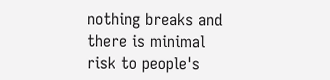nothing breaks and there is minimal risk to people's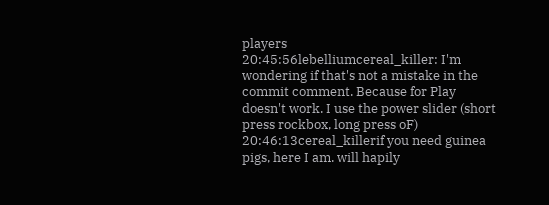players
20:45:56lebelliumcereal_killer: I'm wondering if that's not a mistake in the commit comment. Because for Play doesn't work. I use the power slider (short press rockbox, long press oF)
20:46:13cereal_killerif you need guinea pigs, here I am. will hapily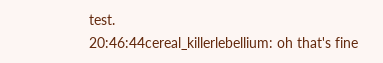test.
20:46:44cereal_killerlebellium: oh that's fine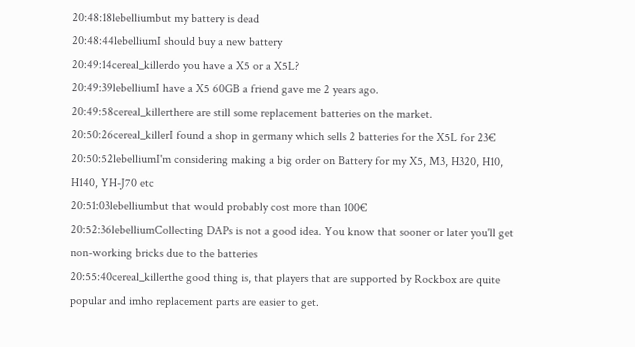20:48:18lebelliumbut my battery is dead
20:48:44lebelliumI should buy a new battery
20:49:14cereal_killerdo you have a X5 or a X5L?
20:49:39lebelliumI have a X5 60GB a friend gave me 2 years ago.
20:49:58cereal_killerthere are still some replacement batteries on the market.
20:50:26cereal_killerI found a shop in germany which sells 2 batteries for the X5L for 23€
20:50:52lebelliumI'm considering making a big order on Battery for my X5, M3, H320, H10, H140, YH-J70 etc
20:51:03lebelliumbut that would probably cost more than 100€
20:52:36lebelliumCollecting DAPs is not a good idea. You know that sooner or later you'll get non-working bricks due to the batteries
20:55:40cereal_killerthe good thing is, that players that are supported by Rockbox are quite popular and imho replacement parts are easier to get.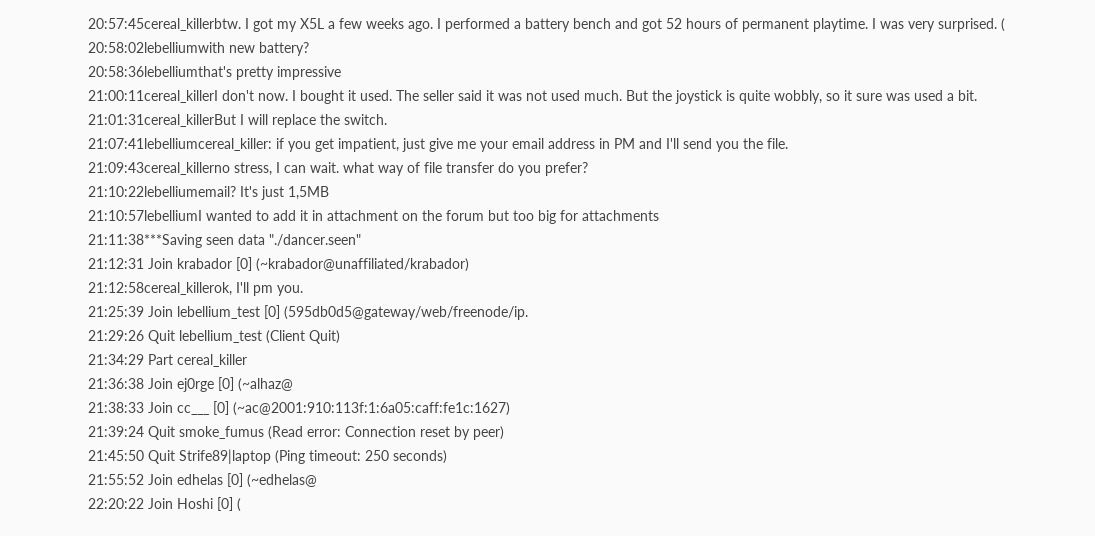20:57:45cereal_killerbtw. I got my X5L a few weeks ago. I performed a battery bench and got 52 hours of permanent playtime. I was very surprised. (
20:58:02lebelliumwith new battery?
20:58:36lebelliumthat's pretty impressive
21:00:11cereal_killerI don't now. I bought it used. The seller said it was not used much. But the joystick is quite wobbly, so it sure was used a bit.
21:01:31cereal_killerBut I will replace the switch.
21:07:41lebelliumcereal_killer: if you get impatient, just give me your email address in PM and I'll send you the file.
21:09:43cereal_killerno stress, I can wait. what way of file transfer do you prefer?
21:10:22lebelliumemail? It's just 1,5MB
21:10:57lebelliumI wanted to add it in attachment on the forum but too big for attachments
21:11:38***Saving seen data "./dancer.seen"
21:12:31 Join krabador [0] (~krabador@unaffiliated/krabador)
21:12:58cereal_killerok, I'll pm you.
21:25:39 Join lebellium_test [0] (595db0d5@gateway/web/freenode/ip.
21:29:26 Quit lebellium_test (Client Quit)
21:34:29 Part cereal_killer
21:36:38 Join ej0rge [0] (~alhaz@
21:38:33 Join cc___ [0] (~ac@2001:910:113f:1:6a05:caff:fe1c:1627)
21:39:24 Quit smoke_fumus (Read error: Connection reset by peer)
21:45:50 Quit Strife89|laptop (Ping timeout: 250 seconds)
21:55:52 Join edhelas [0] (~edhelas@
22:20:22 Join Hoshi [0] (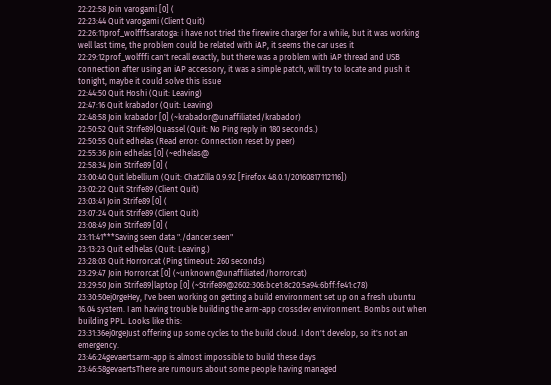22:22:58 Join varogami [0] (
22:23:44 Quit varogami (Client Quit)
22:26:11prof_wolfffsaratoga: i have not tried the firewire charger for a while, but it was working well last time, the problem could be related with iAP, it seems the car uses it
22:29:12prof_wolfffi can't recall exactly, but there was a problem with iAP thread and USB connection after using an iAP accessory, it was a simple patch, will try to locate and push it tonight, maybe it could solve this issue
22:44:50 Quit Hoshi (Quit: Leaving)
22:47:16 Quit krabador (Quit: Leaving)
22:48:58 Join krabador [0] (~krabador@unaffiliated/krabador)
22:50:52 Quit Strife89|Quassel (Quit: No Ping reply in 180 seconds.)
22:50:55 Quit edhelas (Read error: Connection reset by peer)
22:55:36 Join edhelas [0] (~edhelas@
22:58:34 Join Strife89 [0] (
23:00:40 Quit lebellium (Quit: ChatZilla 0.9.92 [Firefox 48.0.1/20160817112116])
23:02:22 Quit Strife89 (Client Quit)
23:03:41 Join Strife89 [0] (
23:07:24 Quit Strife89 (Client Quit)
23:08:49 Join Strife89 [0] (
23:11:41***Saving seen data "./dancer.seen"
23:13:23 Quit edhelas (Quit: Leaving.)
23:28:03 Quit Horrorcat (Ping timeout: 260 seconds)
23:29:47 Join Horrorcat [0] (~unknown@unaffiliated/horrorcat)
23:29:50 Join Strife89|laptop [0] (~Strife89@2602:306:bce1:8c20:5a94:6bff:fe41:c78)
23:30:50ej0rgeHey, I've been working on getting a build environment set up on a fresh ubuntu 16.04 system. I am having trouble building the arm-app crossdev environment. Bombs out when building PPL. Looks like this:
23:31:36ej0rgeJust offering up some cycles to the build cloud. I don't develop, so it's not an emergency.
23:46:24gevaertsarm-app is almost impossible to build these days
23:46:58gevaertsThere are rumours about some people having managed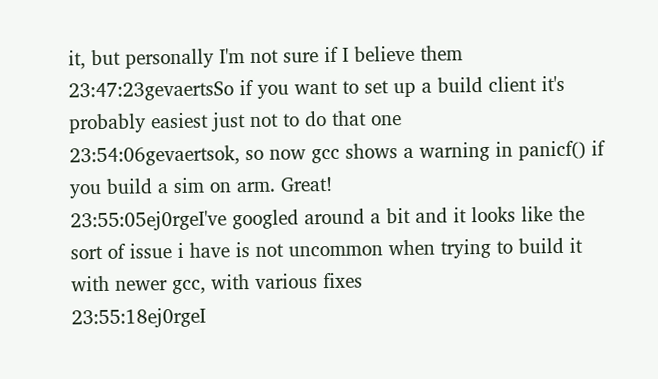it, but personally I'm not sure if I believe them
23:47:23gevaertsSo if you want to set up a build client it's probably easiest just not to do that one
23:54:06gevaertsok, so now gcc shows a warning in panicf() if you build a sim on arm. Great!
23:55:05ej0rgeI've googled around a bit and it looks like the sort of issue i have is not uncommon when trying to build it with newer gcc, with various fixes
23:55:18ej0rgeI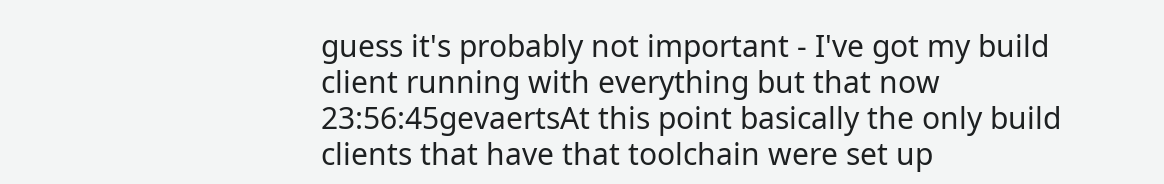guess it's probably not important - I've got my build client running with everything but that now
23:56:45gevaertsAt this point basically the only build clients that have that toolchain were set up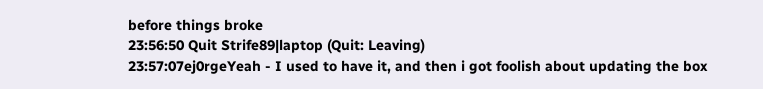before things broke
23:56:50 Quit Strife89|laptop (Quit: Leaving)
23:57:07ej0rgeYeah - I used to have it, and then i got foolish about updating the box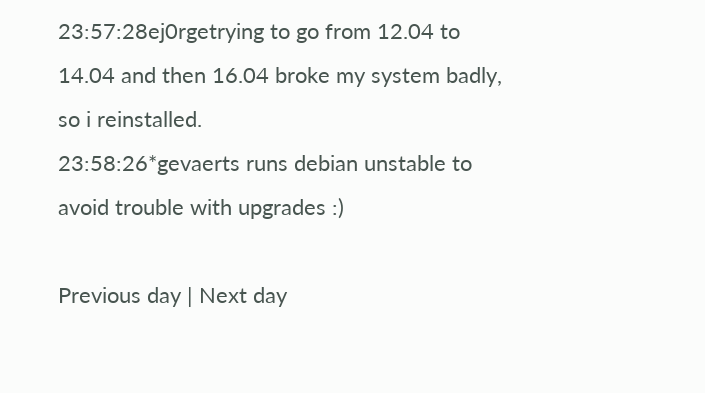23:57:28ej0rgetrying to go from 12.04 to 14.04 and then 16.04 broke my system badly, so i reinstalled.
23:58:26*gevaerts runs debian unstable to avoid trouble with upgrades :)

Previous day | Next day